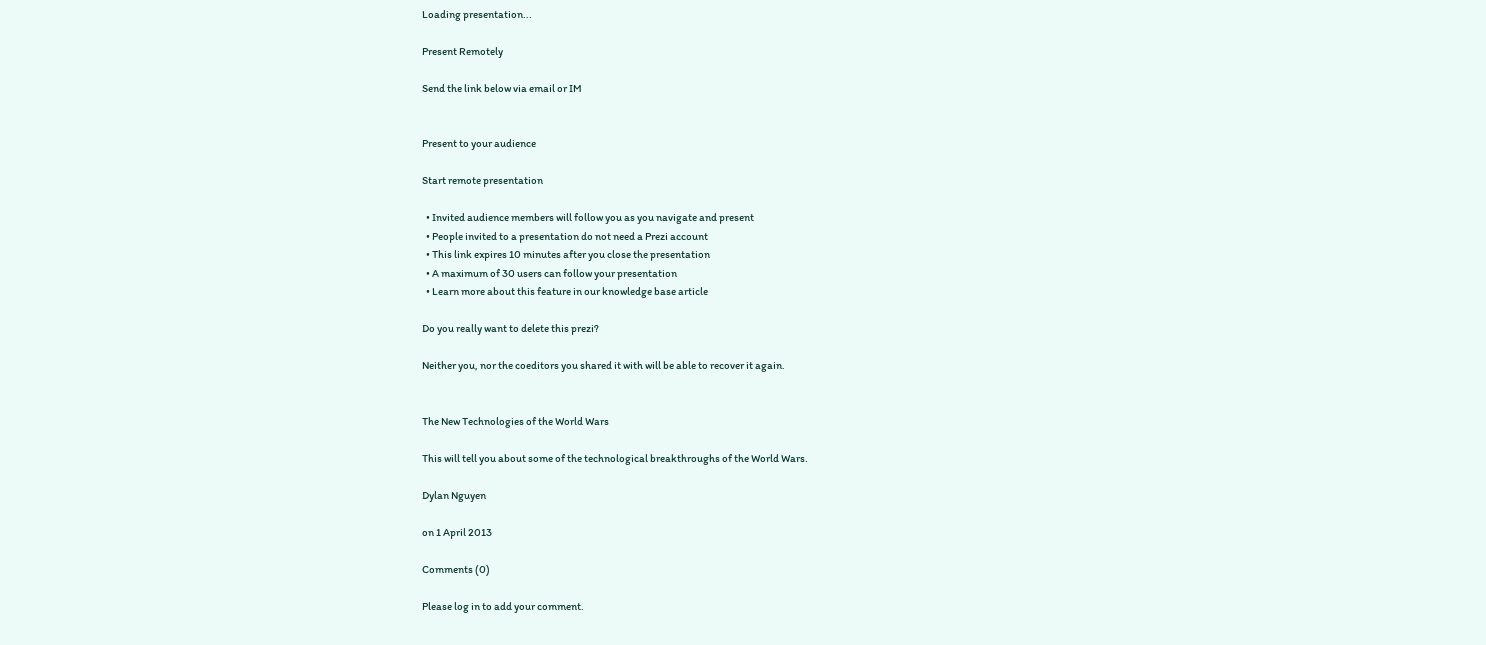Loading presentation...

Present Remotely

Send the link below via email or IM


Present to your audience

Start remote presentation

  • Invited audience members will follow you as you navigate and present
  • People invited to a presentation do not need a Prezi account
  • This link expires 10 minutes after you close the presentation
  • A maximum of 30 users can follow your presentation
  • Learn more about this feature in our knowledge base article

Do you really want to delete this prezi?

Neither you, nor the coeditors you shared it with will be able to recover it again.


The New Technologies of the World Wars

This will tell you about some of the technological breakthroughs of the World Wars.

Dylan Nguyen

on 1 April 2013

Comments (0)

Please log in to add your comment.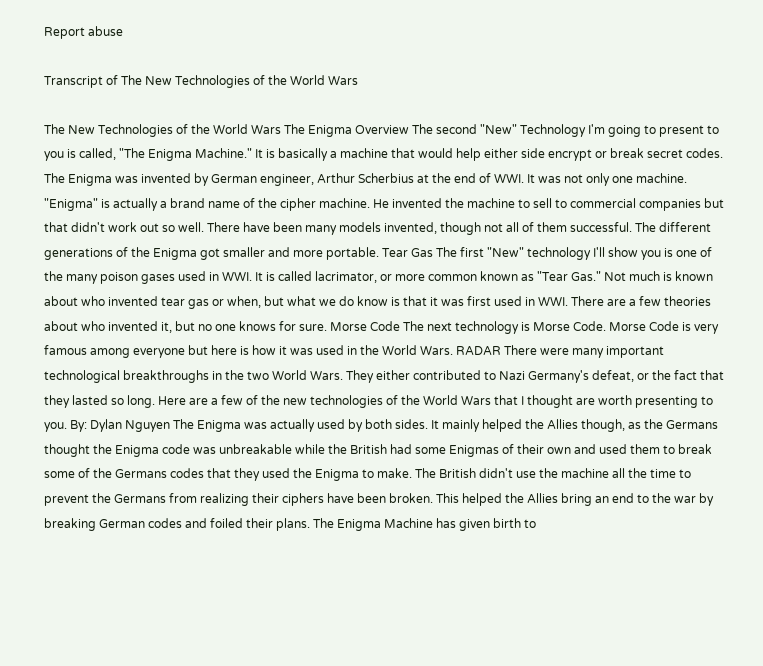Report abuse

Transcript of The New Technologies of the World Wars

The New Technologies of the World Wars The Enigma Overview The second "New" Technology I'm going to present to you is called, "The Enigma Machine." It is basically a machine that would help either side encrypt or break secret codes. The Enigma was invented by German engineer, Arthur Scherbius at the end of WWI. It was not only one machine. "Enigma" is actually a brand name of the cipher machine. He invented the machine to sell to commercial companies but that didn't work out so well. There have been many models invented, though not all of them successful. The different generations of the Enigma got smaller and more portable. Tear Gas The first "New" technology I'll show you is one of the many poison gases used in WWI. It is called lacrimator, or more common known as "Tear Gas." Not much is known about who invented tear gas or when, but what we do know is that it was first used in WWI. There are a few theories about who invented it, but no one knows for sure. Morse Code The next technology is Morse Code. Morse Code is very famous among everyone but here is how it was used in the World Wars. RADAR There were many important technological breakthroughs in the two World Wars. They either contributed to Nazi Germany's defeat, or the fact that they lasted so long. Here are a few of the new technologies of the World Wars that I thought are worth presenting to you. By: Dylan Nguyen The Enigma was actually used by both sides. It mainly helped the Allies though, as the Germans thought the Enigma code was unbreakable while the British had some Enigmas of their own and used them to break some of the Germans codes that they used the Enigma to make. The British didn't use the machine all the time to prevent the Germans from realizing their ciphers have been broken. This helped the Allies bring an end to the war by breaking German codes and foiled their plans. The Enigma Machine has given birth to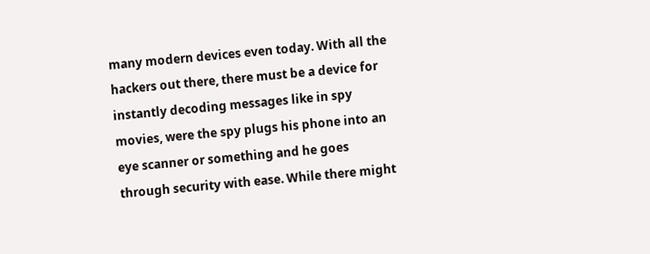many modern devices even today. With all the hackers out there, there must be a device for instantly decoding messages like in spy movies, were the spy plugs his phone into an eye scanner or something and he goes through security with ease. While there might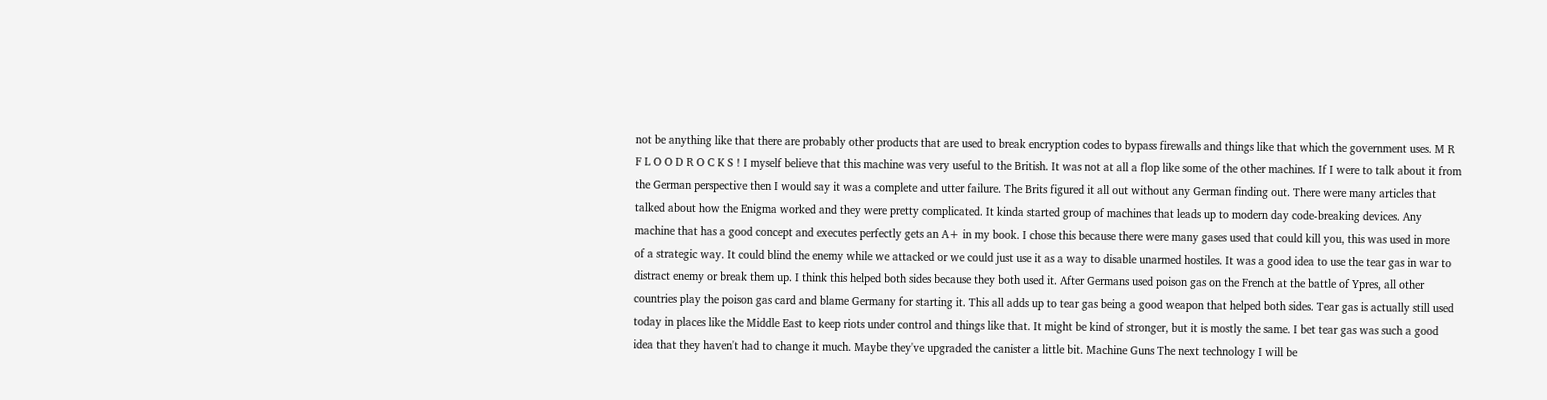not be anything like that there are probably other products that are used to break encryption codes to bypass firewalls and things like that which the government uses. M R F L O O D R O C K S ! I myself believe that this machine was very useful to the British. It was not at all a flop like some of the other machines. If I were to talk about it from the German perspective then I would say it was a complete and utter failure. The Brits figured it all out without any German finding out. There were many articles that talked about how the Enigma worked and they were pretty complicated. It kinda started group of machines that leads up to modern day code-breaking devices. Any machine that has a good concept and executes perfectly gets an A+ in my book. I chose this because there were many gases used that could kill you, this was used in more of a strategic way. It could blind the enemy while we attacked or we could just use it as a way to disable unarmed hostiles. It was a good idea to use the tear gas in war to distract enemy or break them up. I think this helped both sides because they both used it. After Germans used poison gas on the French at the battle of Ypres, all other countries play the poison gas card and blame Germany for starting it. This all adds up to tear gas being a good weapon that helped both sides. Tear gas is actually still used today in places like the Middle East to keep riots under control and things like that. It might be kind of stronger, but it is mostly the same. I bet tear gas was such a good idea that they haven't had to change it much. Maybe they've upgraded the canister a little bit. Machine Guns The next technology I will be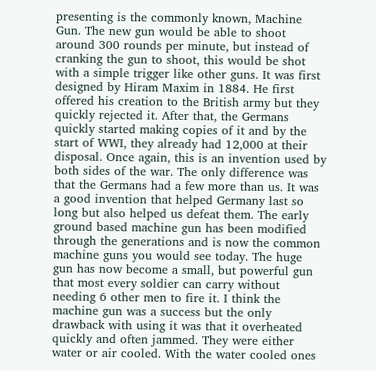presenting is the commonly known, Machine Gun. The new gun would be able to shoot around 300 rounds per minute, but instead of cranking the gun to shoot, this would be shot with a simple trigger like other guns. It was first designed by Hiram Maxim in 1884. He first offered his creation to the British army but they quickly rejected it. After that, the Germans quickly started making copies of it and by the start of WWI, they already had 12,000 at their disposal. Once again, this is an invention used by both sides of the war. The only difference was that the Germans had a few more than us. It was a good invention that helped Germany last so long but also helped us defeat them. The early ground based machine gun has been modified through the generations and is now the common machine guns you would see today. The huge gun has now become a small, but powerful gun that most every soldier can carry without needing 6 other men to fire it. I think the machine gun was a success but the only drawback with using it was that it overheated quickly and often jammed. They were either water or air cooled. With the water cooled ones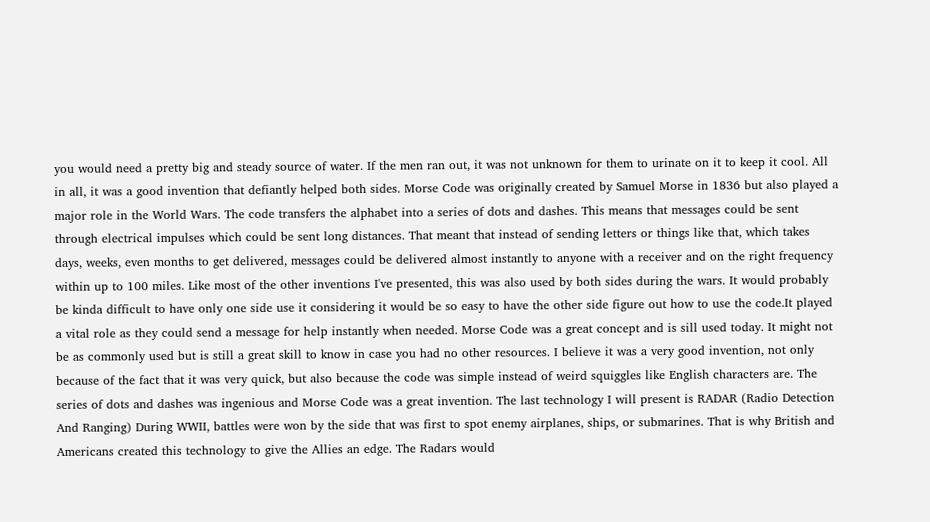you would need a pretty big and steady source of water. If the men ran out, it was not unknown for them to urinate on it to keep it cool. All in all, it was a good invention that defiantly helped both sides. Morse Code was originally created by Samuel Morse in 1836 but also played a major role in the World Wars. The code transfers the alphabet into a series of dots and dashes. This means that messages could be sent through electrical impulses which could be sent long distances. That meant that instead of sending letters or things like that, which takes days, weeks, even months to get delivered, messages could be delivered almost instantly to anyone with a receiver and on the right frequency within up to 100 miles. Like most of the other inventions I've presented, this was also used by both sides during the wars. It would probably be kinda difficult to have only one side use it considering it would be so easy to have the other side figure out how to use the code.It played a vital role as they could send a message for help instantly when needed. Morse Code was a great concept and is sill used today. It might not be as commonly used but is still a great skill to know in case you had no other resources. I believe it was a very good invention, not only because of the fact that it was very quick, but also because the code was simple instead of weird squiggles like English characters are. The series of dots and dashes was ingenious and Morse Code was a great invention. The last technology I will present is RADAR (Radio Detection And Ranging) During WWII, battles were won by the side that was first to spot enemy airplanes, ships, or submarines. That is why British and Americans created this technology to give the Allies an edge. The Radars would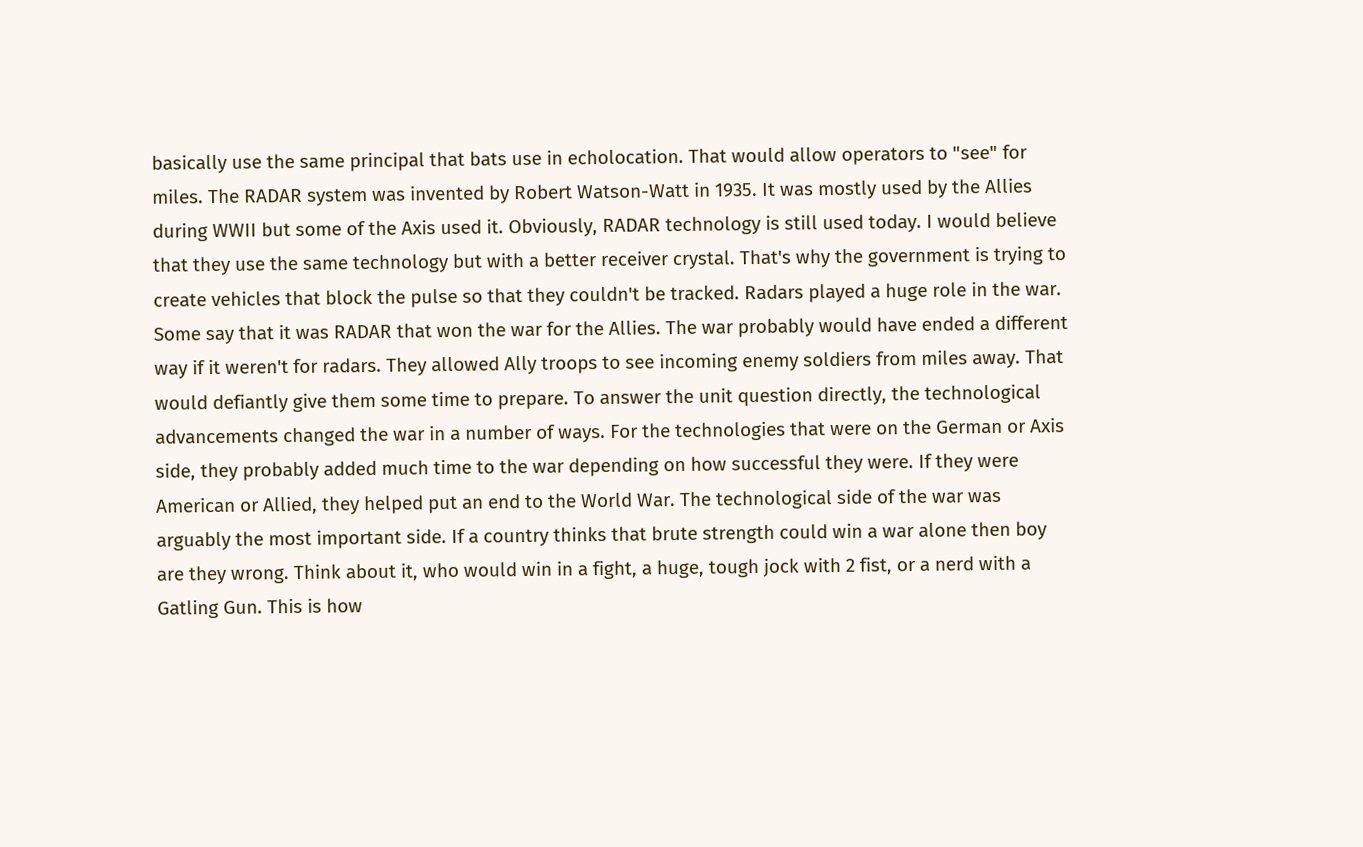basically use the same principal that bats use in echolocation. That would allow operators to "see" for miles. The RADAR system was invented by Robert Watson-Watt in 1935. It was mostly used by the Allies during WWII but some of the Axis used it. Obviously, RADAR technology is still used today. I would believe that they use the same technology but with a better receiver crystal. That's why the government is trying to create vehicles that block the pulse so that they couldn't be tracked. Radars played a huge role in the war. Some say that it was RADAR that won the war for the Allies. The war probably would have ended a different way if it weren't for radars. They allowed Ally troops to see incoming enemy soldiers from miles away. That would defiantly give them some time to prepare. To answer the unit question directly, the technological advancements changed the war in a number of ways. For the technologies that were on the German or Axis side, they probably added much time to the war depending on how successful they were. If they were American or Allied, they helped put an end to the World War. The technological side of the war was arguably the most important side. If a country thinks that brute strength could win a war alone then boy are they wrong. Think about it, who would win in a fight, a huge, tough jock with 2 fist, or a nerd with a Gatling Gun. This is how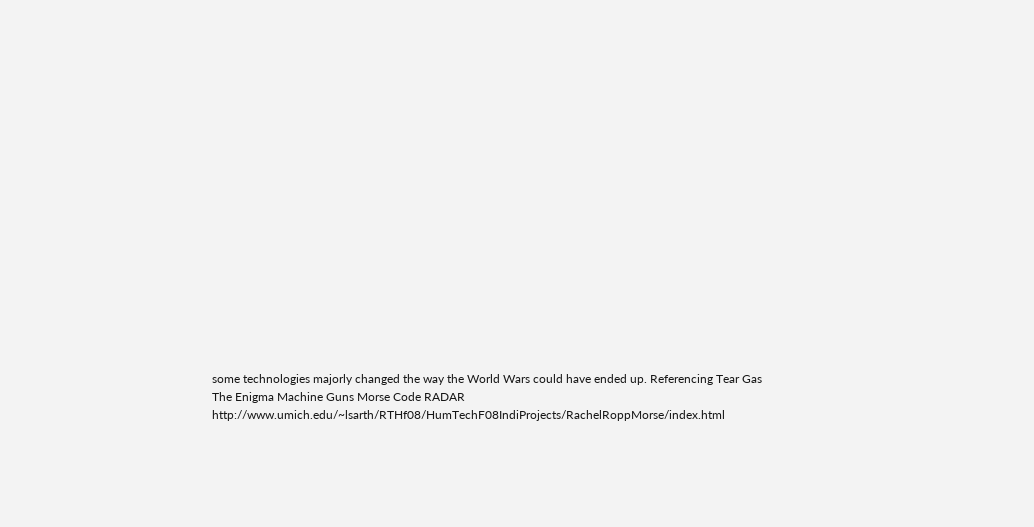some technologies majorly changed the way the World Wars could have ended up. Referencing Tear Gas The Enigma Machine Guns Morse Code RADAR http://www.umich.edu/~lsarth/RTHf08/HumTechF08IndiProjects/RachelRoppMorse/index.html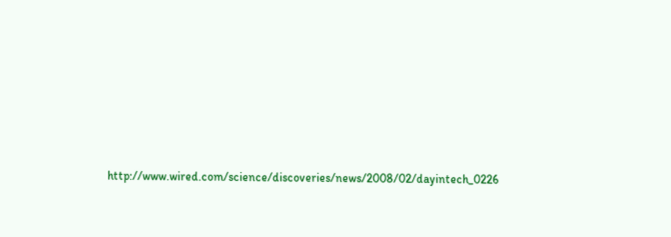http://www.wired.com/science/discoveries/news/2008/02/dayintech_0226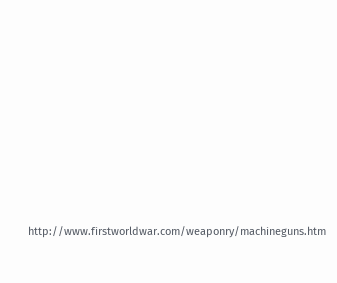http://www.firstworldwar.com/weaponry/machineguns.htm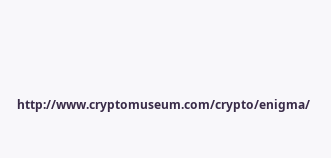http://www.cryptomuseum.com/crypto/enigma/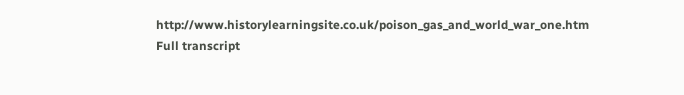http://www.historylearningsite.co.uk/poison_gas_and_world_war_one.htm
Full transcript